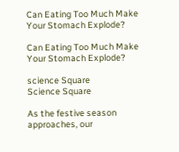Can Eating Too Much Make Your Stomach Explode?

Can Eating Too Much Make Your Stomach Explode?

science Square
Science Square

As the festive season approaches, our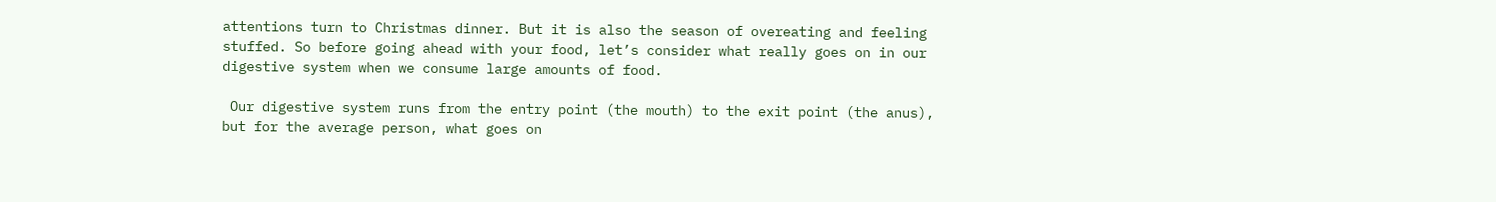attentions turn to Christmas dinner. But it is also the season of overeating and feeling stuffed. So before going ahead with your food, let’s consider what really goes on in our digestive system when we consume large amounts of food.

 Our digestive system runs from the entry point (the mouth) to the exit point (the anus), but for the average person, what goes on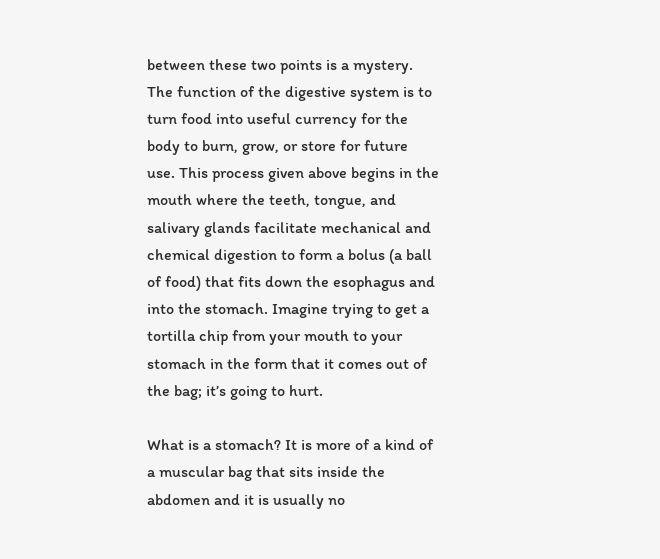between these two points is a mystery. The function of the digestive system is to turn food into useful currency for the body to burn, grow, or store for future use. This process given above begins in the mouth where the teeth, tongue, and salivary glands facilitate mechanical and chemical digestion to form a bolus (a ball of food) that fits down the esophagus and into the stomach. Imagine trying to get a tortilla chip from your mouth to your stomach in the form that it comes out of the bag; it’s going to hurt.

What is a stomach? It is more of a kind of a muscular bag that sits inside the abdomen and it is usually no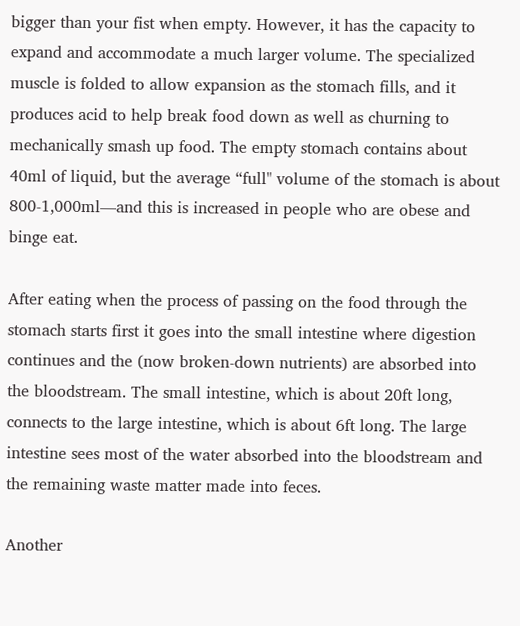bigger than your fist when empty. However, it has the capacity to expand and accommodate a much larger volume. The specialized muscle is folded to allow expansion as the stomach fills, and it produces acid to help break food down as well as churning to mechanically smash up food. The empty stomach contains about 40ml of liquid, but the average “full" volume of the stomach is about 800-1,000ml—and this is increased in people who are obese and binge eat.

After eating when the process of passing on the food through the stomach starts first it goes into the small intestine where digestion continues and the (now broken-down nutrients) are absorbed into the bloodstream. The small intestine, which is about 20ft long, connects to the large intestine, which is about 6ft long. The large intestine sees most of the water absorbed into the bloodstream and the remaining waste matter made into feces.

Another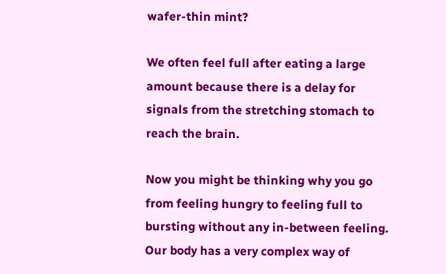wafer-thin mint?

We often feel full after eating a large amount because there is a delay for signals from the stretching stomach to reach the brain.

Now you might be thinking why you go from feeling hungry to feeling full to bursting without any in-between feeling. Our body has a very complex way of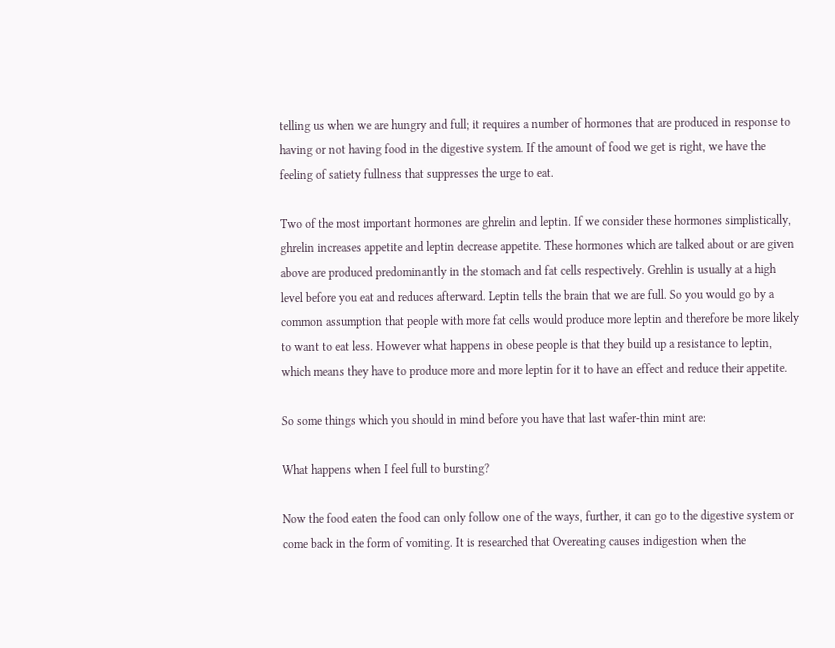telling us when we are hungry and full; it requires a number of hormones that are produced in response to having or not having food in the digestive system. If the amount of food we get is right, we have the feeling of satiety fullness that suppresses the urge to eat.

Two of the most important hormones are ghrelin and leptin. If we consider these hormones simplistically, ghrelin increases appetite and leptin decrease appetite. These hormones which are talked about or are given above are produced predominantly in the stomach and fat cells respectively. Grehlin is usually at a high level before you eat and reduces afterward. Leptin tells the brain that we are full. So you would go by a common assumption that people with more fat cells would produce more leptin and therefore be more likely to want to eat less. However what happens in obese people is that they build up a resistance to leptin, which means they have to produce more and more leptin for it to have an effect and reduce their appetite.

So some things which you should in mind before you have that last wafer-thin mint are:

What happens when I feel full to bursting?

Now the food eaten the food can only follow one of the ways, further, it can go to the digestive system or come back in the form of vomiting. It is researched that Overeating causes indigestion when the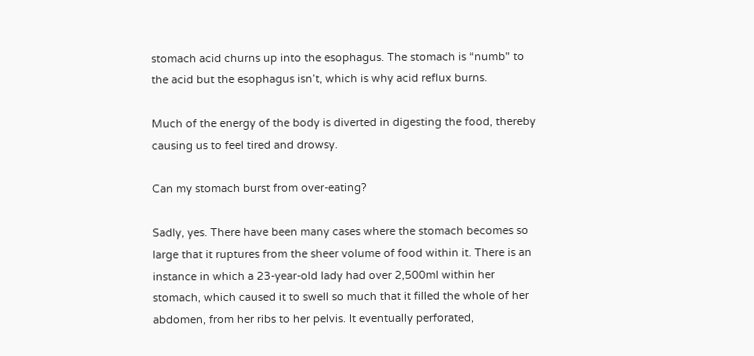stomach acid churns up into the esophagus. The stomach is “numb" to the acid but the esophagus isn’t, which is why acid reflux burns.

Much of the energy of the body is diverted in digesting the food, thereby causing us to feel tired and drowsy.

Can my stomach burst from over-eating?

Sadly, yes. There have been many cases where the stomach becomes so large that it ruptures from the sheer volume of food within it. There is an instance in which a 23-year-old lady had over 2,500ml within her stomach, which caused it to swell so much that it filled the whole of her abdomen, from her ribs to her pelvis. It eventually perforated,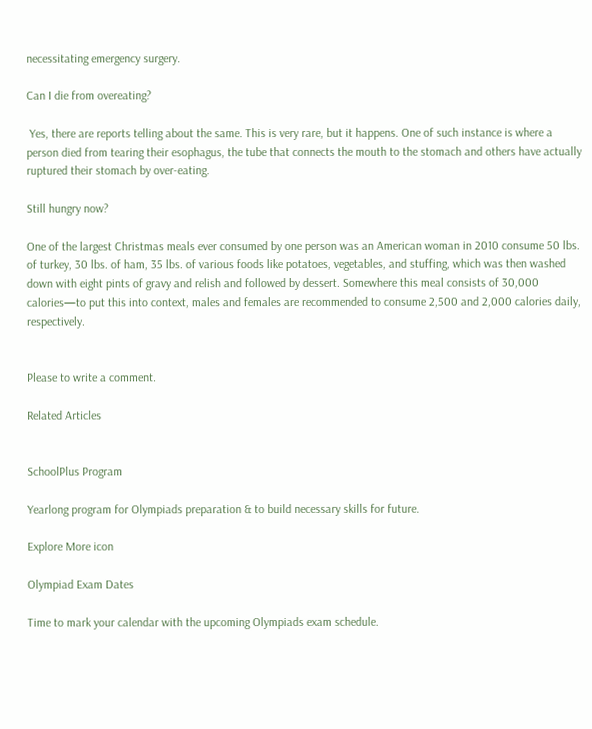necessitating emergency surgery.

Can I die from overeating?

 Yes, there are reports telling about the same. This is very rare, but it happens. One of such instance is where a person died from tearing their esophagus, the tube that connects the mouth to the stomach and others have actually ruptured their stomach by over-eating.

Still hungry now?

One of the largest Christmas meals ever consumed by one person was an American woman in 2010 consume 50 lbs. of turkey, 30 lbs. of ham, 35 lbs. of various foods like potatoes, vegetables, and stuffing, which was then washed down with eight pints of gravy and relish and followed by dessert. Somewhere this meal consists of 30,000 calories—to put this into context, males and females are recommended to consume 2,500 and 2,000 calories daily, respectively.


Please to write a comment.

Related Articles


SchoolPlus Program

Yearlong program for Olympiads preparation & to build necessary skills for future.

Explore More icon

Olympiad Exam Dates

Time to mark your calendar with the upcoming Olympiads exam schedule.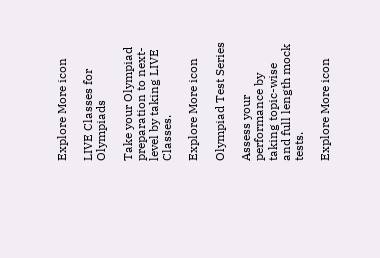Explore More icon

LIVE Classes for Olympiads

Take your Olympiad preparation to next-level by taking LIVE Classes.

Explore More icon

Olympiad Test Series

Assess your performance by taking topic-wise and full length mock tests.

Explore More icon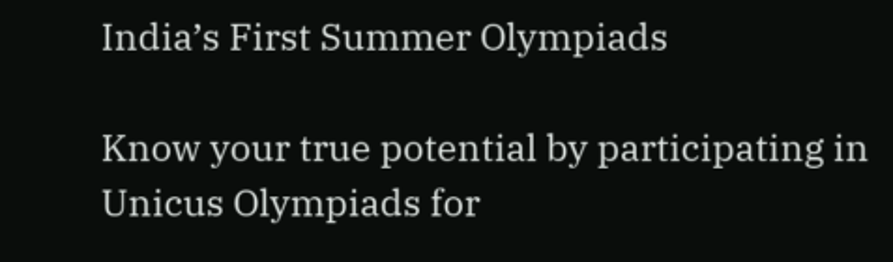India’s First Summer Olympiads

Know your true potential by participating in Unicus Olympiads for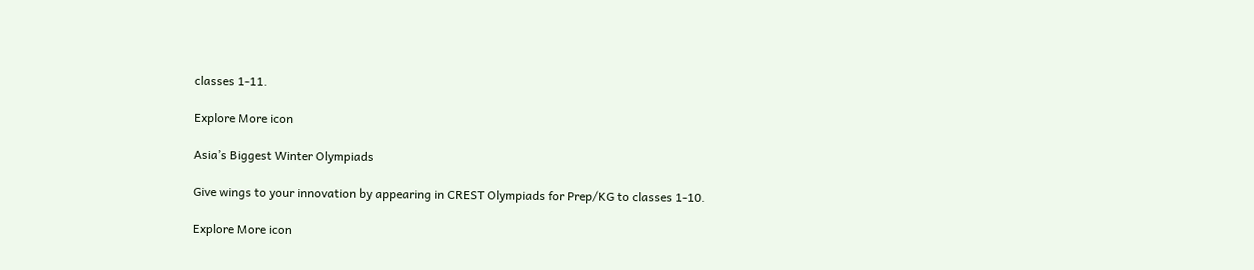classes 1-11.

Explore More icon

Asia’s Biggest Winter Olympiads

Give wings to your innovation by appearing in CREST Olympiads for Prep/KG to classes 1-10.

Explore More icon